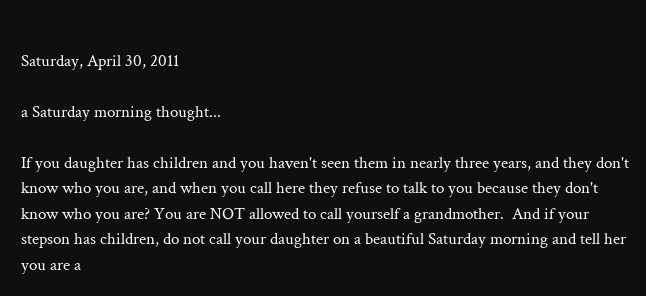Saturday, April 30, 2011

a Saturday morning thought...

If you daughter has children and you haven't seen them in nearly three years, and they don't know who you are, and when you call here they refuse to talk to you because they don't know who you are? You are NOT allowed to call yourself a grandmother.  And if your stepson has children, do not call your daughter on a beautiful Saturday morning and tell her you are a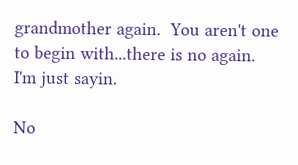grandmother again.  You aren't one to begin with...there is no again. I'm just sayin.

No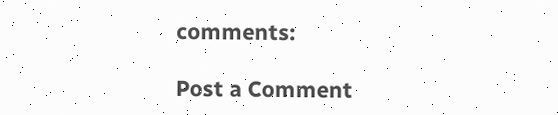comments:

Post a Comment